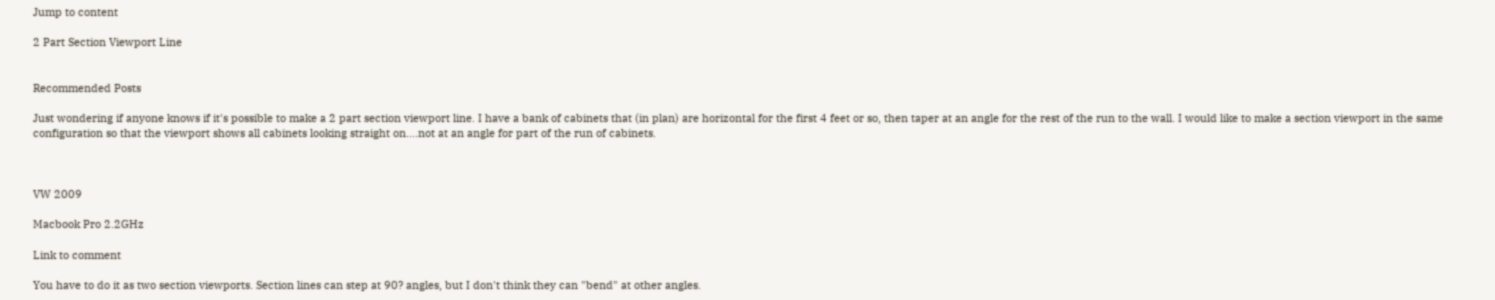Jump to content

2 Part Section Viewport Line


Recommended Posts

Just wondering if anyone knows if it's possible to make a 2 part section viewport line. I have a bank of cabinets that (in plan) are horizontal for the first 4 feet or so, then taper at an angle for the rest of the run to the wall. I would like to make a section viewport in the same configuration so that the viewport shows all cabinets looking straight on....not at an angle for part of the run of cabinets.



VW 2009

Macbook Pro 2.2GHz

Link to comment

You have to do it as two section viewports. Section lines can step at 90? angles, but I don't think they can "bend" at other angles.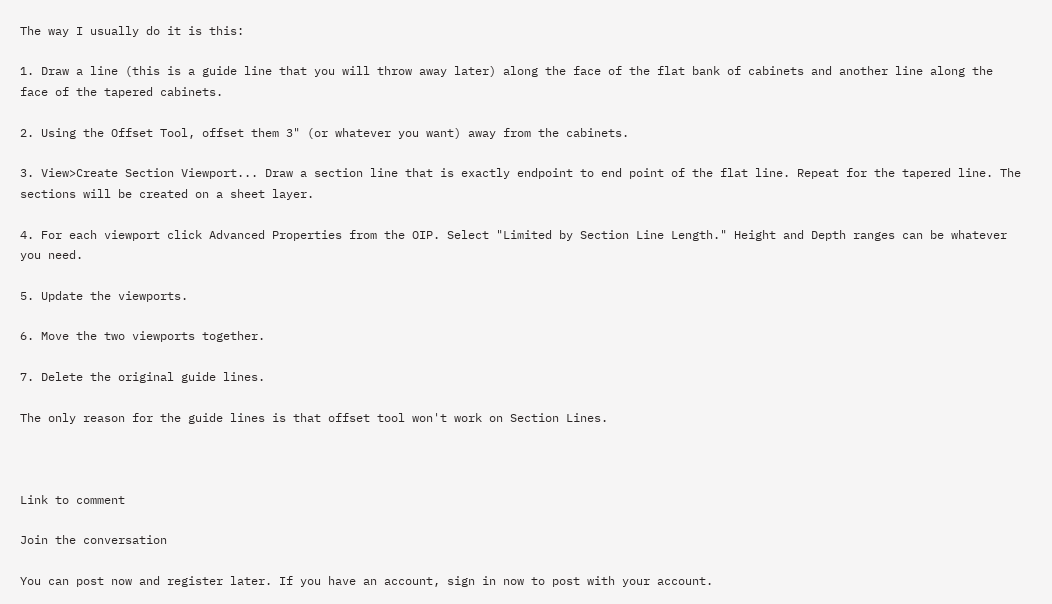The way I usually do it is this:

1. Draw a line (this is a guide line that you will throw away later) along the face of the flat bank of cabinets and another line along the face of the tapered cabinets.

2. Using the Offset Tool, offset them 3" (or whatever you want) away from the cabinets.

3. View>Create Section Viewport... Draw a section line that is exactly endpoint to end point of the flat line. Repeat for the tapered line. The sections will be created on a sheet layer.

4. For each viewport click Advanced Properties from the OIP. Select "Limited by Section Line Length." Height and Depth ranges can be whatever you need.

5. Update the viewports.

6. Move the two viewports together.

7. Delete the original guide lines.

The only reason for the guide lines is that offset tool won't work on Section Lines.



Link to comment

Join the conversation

You can post now and register later. If you have an account, sign in now to post with your account.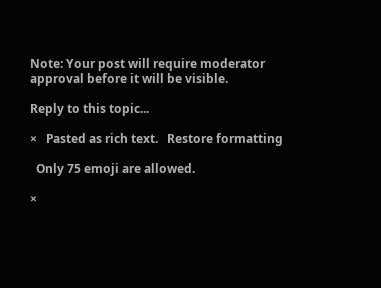Note: Your post will require moderator approval before it will be visible.

Reply to this topic...

×   Pasted as rich text.   Restore formatting

  Only 75 emoji are allowed.

×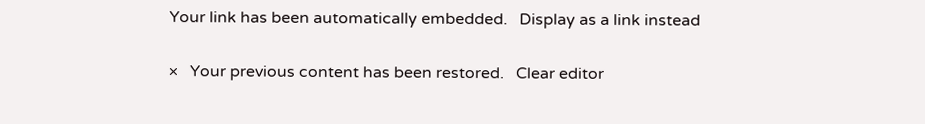Your link has been automatically embedded.   Display as a link instead

×   Your previous content has been restored.   Clear editor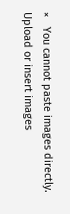×   You cannot paste images directly. Upload or insert images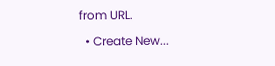from URL.

  • Create New...